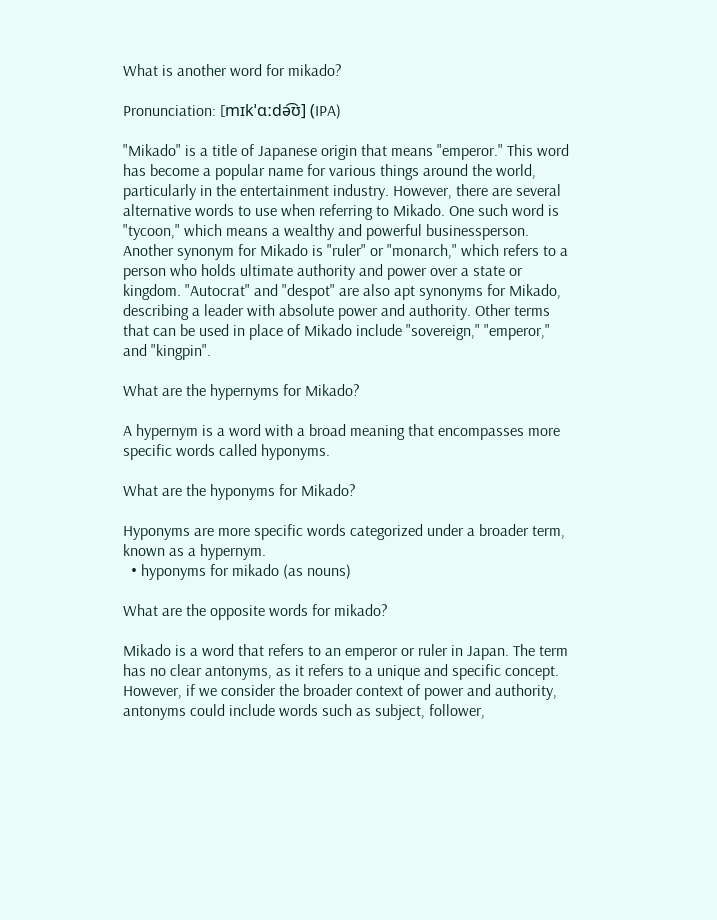What is another word for mikado?

Pronunciation: [mɪkˈɑːdə͡ʊ] (IPA)

"Mikado" is a title of Japanese origin that means "emperor." This word has become a popular name for various things around the world, particularly in the entertainment industry. However, there are several alternative words to use when referring to Mikado. One such word is "tycoon," which means a wealthy and powerful businessperson. Another synonym for Mikado is "ruler" or "monarch," which refers to a person who holds ultimate authority and power over a state or kingdom. "Autocrat" and "despot" are also apt synonyms for Mikado, describing a leader with absolute power and authority. Other terms that can be used in place of Mikado include "sovereign," "emperor," and "kingpin".

What are the hypernyms for Mikado?

A hypernym is a word with a broad meaning that encompasses more specific words called hyponyms.

What are the hyponyms for Mikado?

Hyponyms are more specific words categorized under a broader term, known as a hypernym.
  • hyponyms for mikado (as nouns)

What are the opposite words for mikado?

Mikado is a word that refers to an emperor or ruler in Japan. The term has no clear antonyms, as it refers to a unique and specific concept. However, if we consider the broader context of power and authority, antonyms could include words such as subject, follower,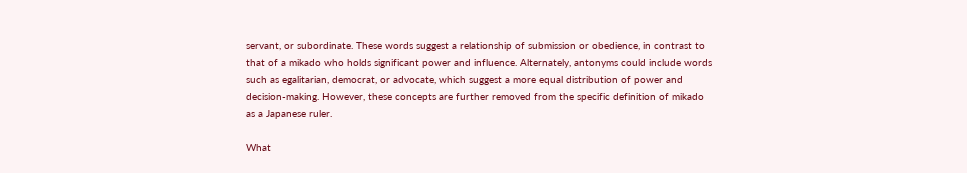servant, or subordinate. These words suggest a relationship of submission or obedience, in contrast to that of a mikado who holds significant power and influence. Alternately, antonyms could include words such as egalitarian, democrat, or advocate, which suggest a more equal distribution of power and decision-making. However, these concepts are further removed from the specific definition of mikado as a Japanese ruler.

What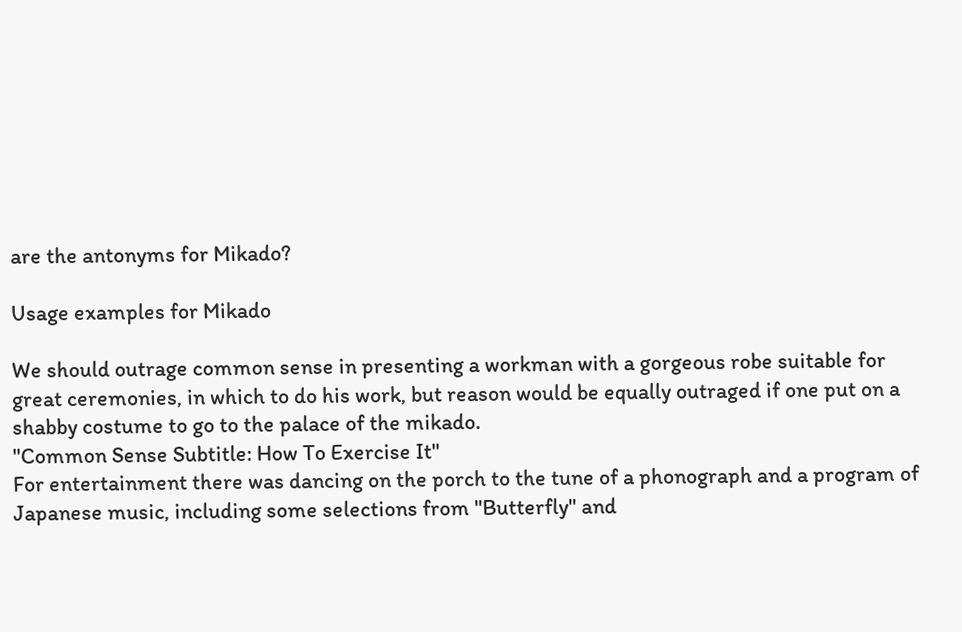are the antonyms for Mikado?

Usage examples for Mikado

We should outrage common sense in presenting a workman with a gorgeous robe suitable for great ceremonies, in which to do his work, but reason would be equally outraged if one put on a shabby costume to go to the palace of the mikado.
"Common Sense Subtitle: How To Exercise It"
For entertainment there was dancing on the porch to the tune of a phonograph and a program of Japanese music, including some selections from "Butterfly" and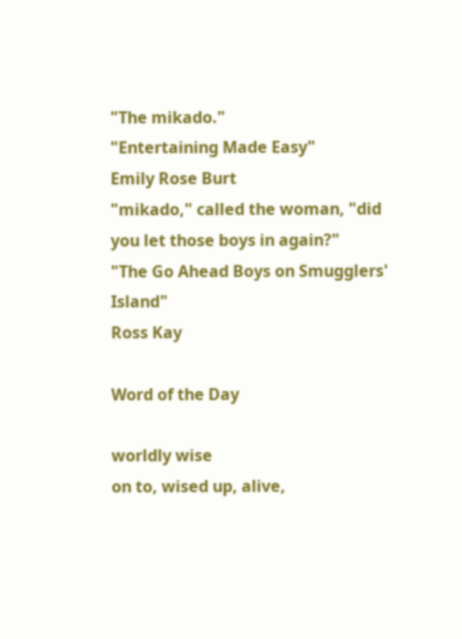"The mikado."
"Entertaining Made Easy"
Emily Rose Burt
"mikado," called the woman, "did you let those boys in again?"
"The Go Ahead Boys on Smugglers' Island"
Ross Kay

Word of the Day

worldly wise
on to, wised up, alive,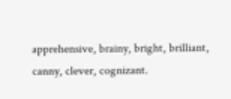apprehensive, brainy, bright, brilliant, canny, clever, cognizant.